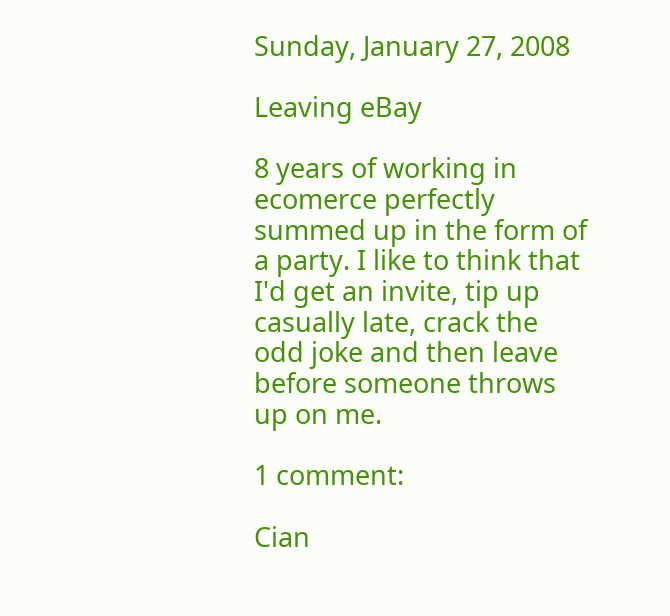Sunday, January 27, 2008

Leaving eBay

8 years of working in ecomerce perfectly summed up in the form of a party. I like to think that I'd get an invite, tip up casually late, crack the odd joke and then leave before someone throws up on me.

1 comment:

Cian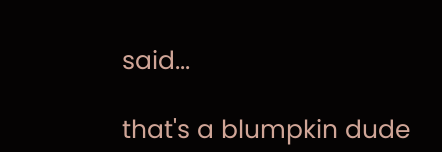said...

that's a blumpkin dude